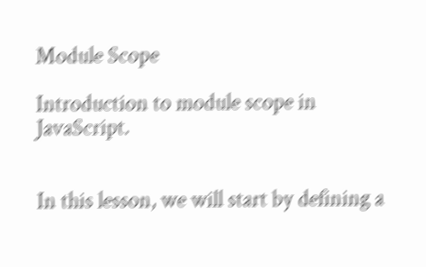Module Scope

Introduction to module scope in JavaScript.


In this lesson, we will start by defining a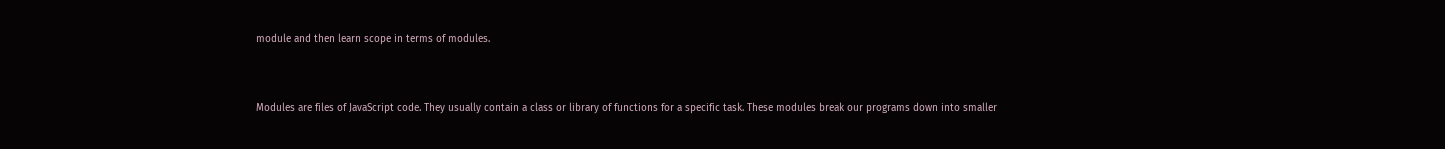module and then learn scope in terms of modules.


Modules are files of JavaScript code. They usually contain a class or library of functions for a specific task. These modules break our programs down into smaller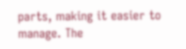parts, making it easier to manage. The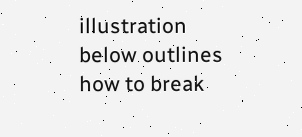illustration below outlines how to break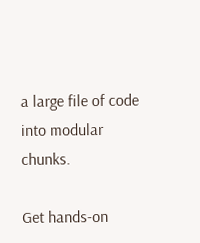a large file of code into modular chunks.

Get hands-on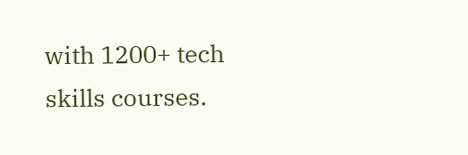with 1200+ tech skills courses.